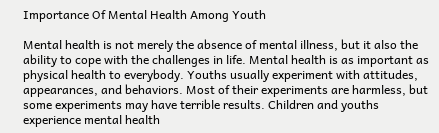Importance Of Mental Health Among Youth

Mental health is not merely the absence of mental illness, but it also the ability to cope with the challenges in life. Mental health is as important as physical health to everybody. Youths usually experiment with attitudes, appearances, and behaviors. Most of their experiments are harmless, but some experiments may have terrible results. Children and youths experience mental health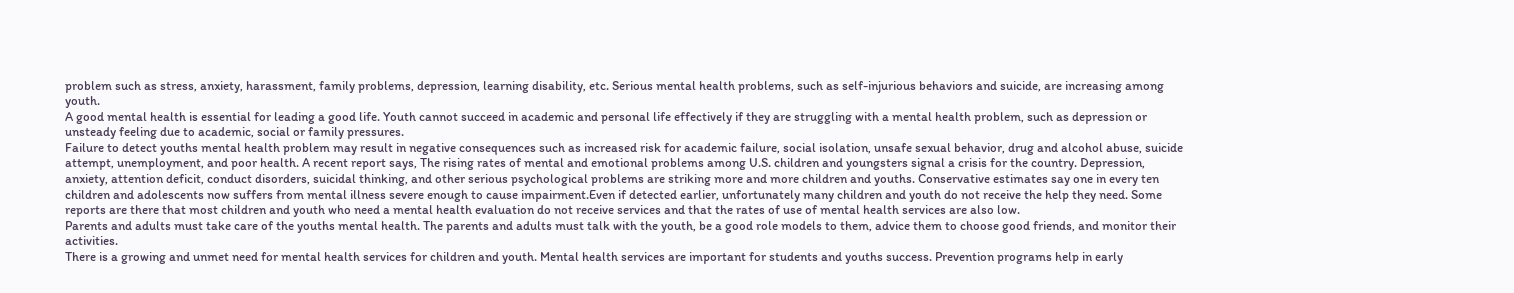problem such as stress, anxiety, harassment, family problems, depression, learning disability, etc. Serious mental health problems, such as self-injurious behaviors and suicide, are increasing among youth.
A good mental health is essential for leading a good life. Youth cannot succeed in academic and personal life effectively if they are struggling with a mental health problem, such as depression or unsteady feeling due to academic, social or family pressures.
Failure to detect youths mental health problem may result in negative consequences such as increased risk for academic failure, social isolation, unsafe sexual behavior, drug and alcohol abuse, suicide attempt, unemployment, and poor health. A recent report says, The rising rates of mental and emotional problems among U.S. children and youngsters signal a crisis for the country. Depression, anxiety, attention deficit, conduct disorders, suicidal thinking, and other serious psychological problems are striking more and more children and youths. Conservative estimates say one in every ten children and adolescents now suffers from mental illness severe enough to cause impairment.Even if detected earlier, unfortunately many children and youth do not receive the help they need. Some reports are there that most children and youth who need a mental health evaluation do not receive services and that the rates of use of mental health services are also low.
Parents and adults must take care of the youths mental health. The parents and adults must talk with the youth, be a good role models to them, advice them to choose good friends, and monitor their activities.
There is a growing and unmet need for mental health services for children and youth. Mental health services are important for students and youths success. Prevention programs help in early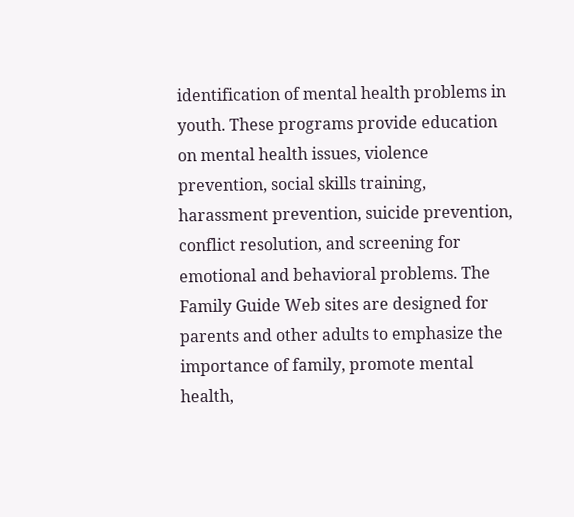identification of mental health problems in youth. These programs provide education on mental health issues, violence prevention, social skills training, harassment prevention, suicide prevention, conflict resolution, and screening for emotional and behavioral problems. The Family Guide Web sites are designed for parents and other adults to emphasize the importance of family, promote mental health,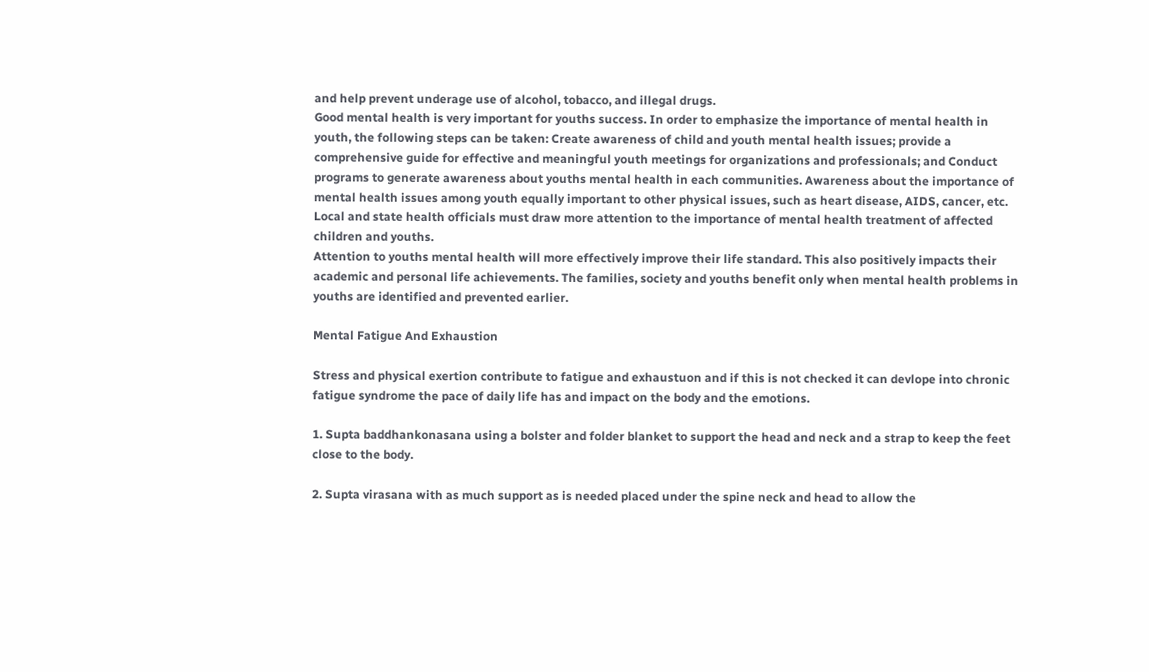and help prevent underage use of alcohol, tobacco, and illegal drugs.
Good mental health is very important for youths success. In order to emphasize the importance of mental health in youth, the following steps can be taken: Create awareness of child and youth mental health issues; provide a comprehensive guide for effective and meaningful youth meetings for organizations and professionals; and Conduct programs to generate awareness about youths mental health in each communities. Awareness about the importance of mental health issues among youth equally important to other physical issues, such as heart disease, AIDS, cancer, etc. Local and state health officials must draw more attention to the importance of mental health treatment of affected children and youths.
Attention to youths mental health will more effectively improve their life standard. This also positively impacts their academic and personal life achievements. The families, society and youths benefit only when mental health problems in youths are identified and prevented earlier.

Mental Fatigue And Exhaustion

Stress and physical exertion contribute to fatigue and exhaustuon and if this is not checked it can devlope into chronic fatigue syndrome the pace of daily life has and impact on the body and the emotions.

1. Supta baddhankonasana using a bolster and folder blanket to support the head and neck and a strap to keep the feet close to the body.

2. Supta virasana with as much support as is needed placed under the spine neck and head to allow the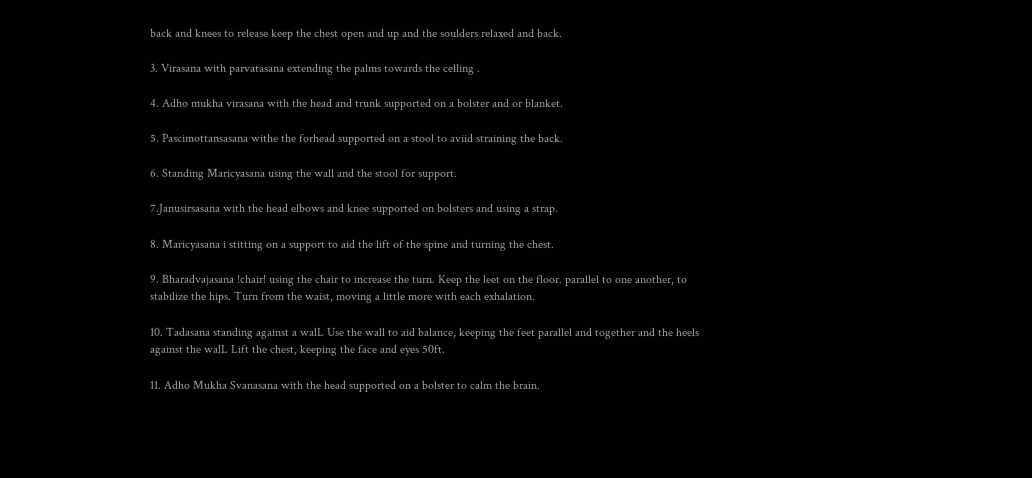back and knees to release keep the chest open and up and the soulders relaxed and back.

3. Virasana with parvatasana extending the palms towards the celling .

4. Adho mukha virasana with the head and trunk supported on a bolster and or blanket.

5. Pascimottansasana withe the forhead supported on a stool to aviid straining the back.

6. Standing Maricyasana using the wall and the stool for support.

7.Janusirsasana with the head elbows and knee supported on bolsters and using a strap.

8. Maricyasana i stitting on a support to aid the lift of the spine and turning the chest.

9. Bharadvajasana !chair! using the chair to increase the turn. Keep the leet on the floor. parallel to one another, to stabilize the hips. Turn from the waist, moving a little more with each exhalation.

10. Tadasana standing against a walL Use the wall to aid balance, keeping the feet parallel and together and the heels against the walL Lift the chest, keeping the face and eyes 50ft.

11. Adho Mukha Svanasana with the head supported on a bolster to calm the brain.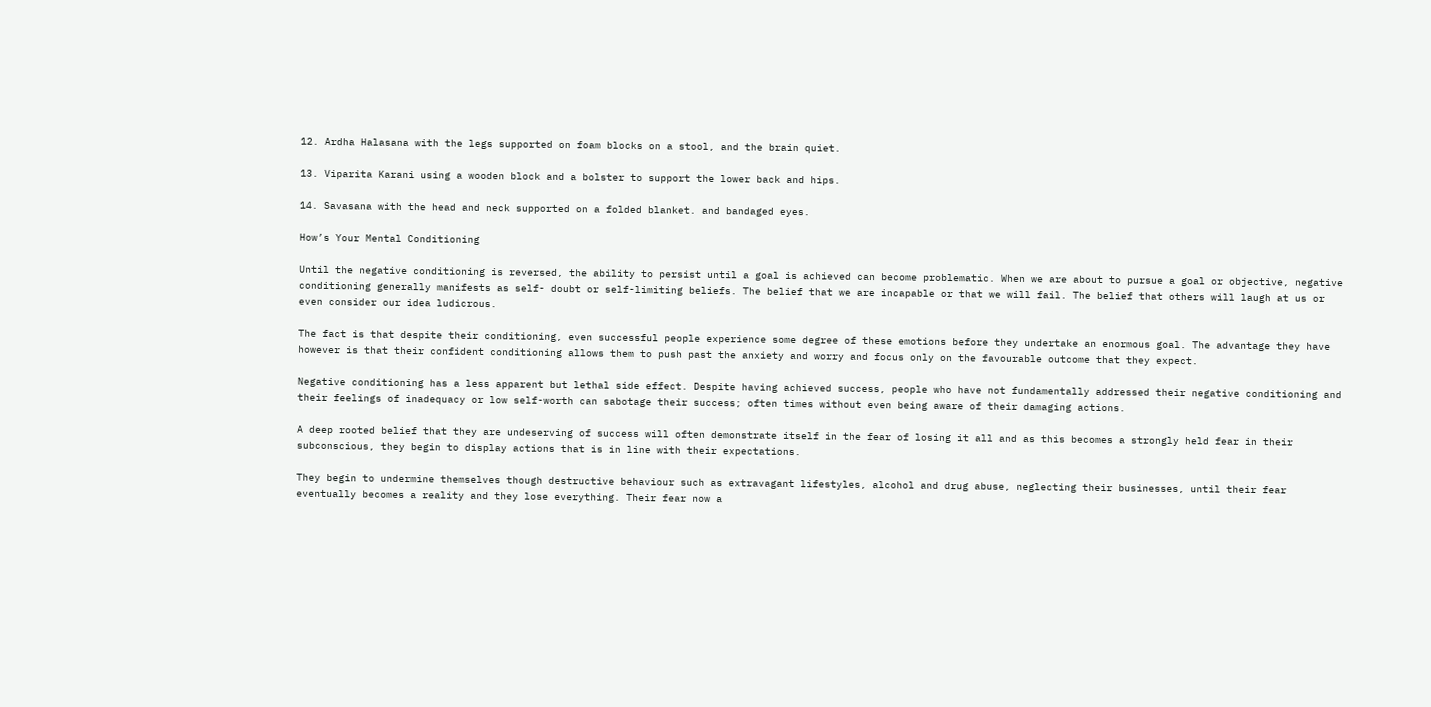12. Ardha Halasana with the legs supported on foam blocks on a stool, and the brain quiet.

13. Viparita Karani using a wooden block and a bolster to support the lower back and hips.

14. Savasana with the head and neck supported on a folded blanket. and bandaged eyes.

How’s Your Mental Conditioning

Until the negative conditioning is reversed, the ability to persist until a goal is achieved can become problematic. When we are about to pursue a goal or objective, negative conditioning generally manifests as self- doubt or self-limiting beliefs. The belief that we are incapable or that we will fail. The belief that others will laugh at us or even consider our idea ludicrous.

The fact is that despite their conditioning, even successful people experience some degree of these emotions before they undertake an enormous goal. The advantage they have however is that their confident conditioning allows them to push past the anxiety and worry and focus only on the favourable outcome that they expect.

Negative conditioning has a less apparent but lethal side effect. Despite having achieved success, people who have not fundamentally addressed their negative conditioning and their feelings of inadequacy or low self-worth can sabotage their success; often times without even being aware of their damaging actions.

A deep rooted belief that they are undeserving of success will often demonstrate itself in the fear of losing it all and as this becomes a strongly held fear in their subconscious, they begin to display actions that is in line with their expectations.

They begin to undermine themselves though destructive behaviour such as extravagant lifestyles, alcohol and drug abuse, neglecting their businesses, until their fear eventually becomes a reality and they lose everything. Their fear now a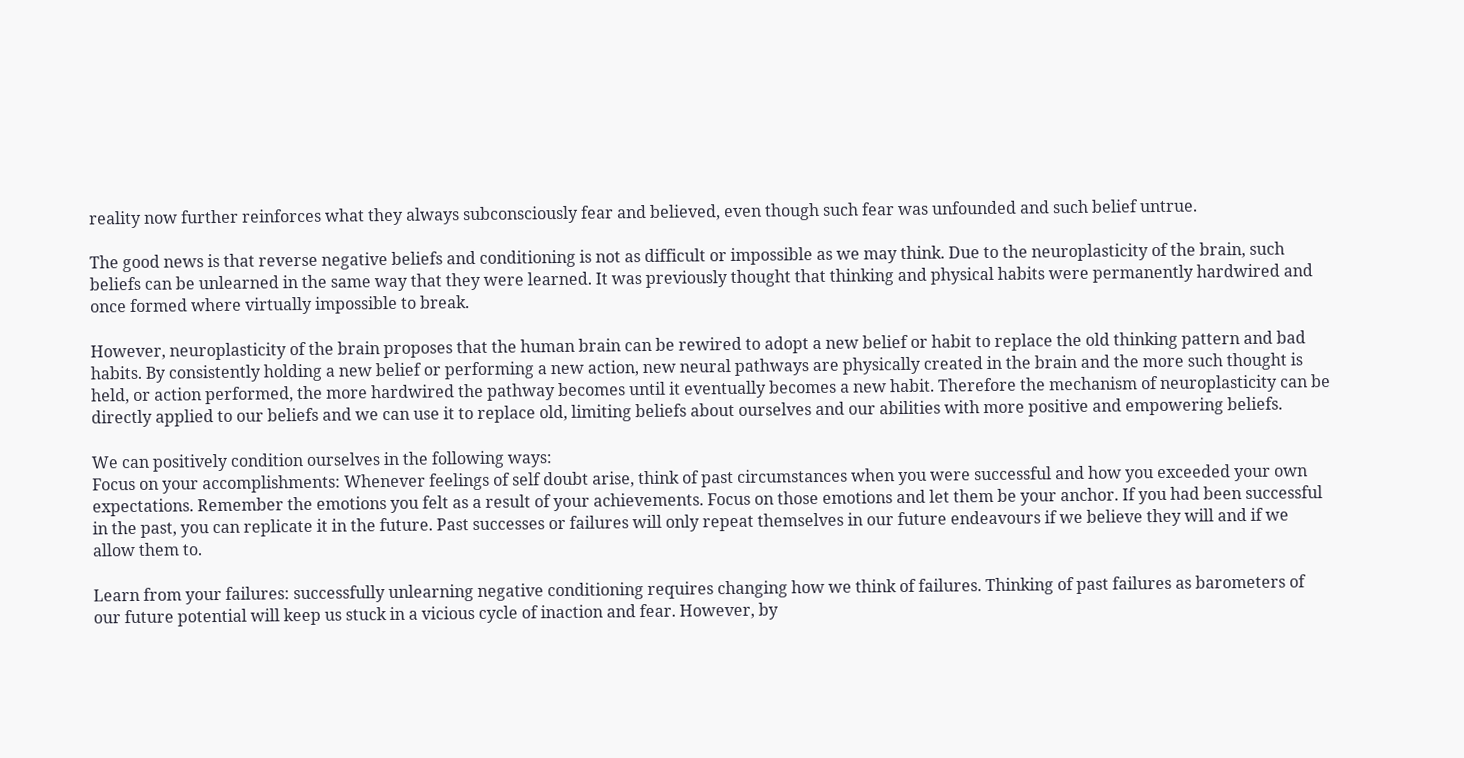reality now further reinforces what they always subconsciously fear and believed, even though such fear was unfounded and such belief untrue.

The good news is that reverse negative beliefs and conditioning is not as difficult or impossible as we may think. Due to the neuroplasticity of the brain, such beliefs can be unlearned in the same way that they were learned. It was previously thought that thinking and physical habits were permanently hardwired and once formed where virtually impossible to break.

However, neuroplasticity of the brain proposes that the human brain can be rewired to adopt a new belief or habit to replace the old thinking pattern and bad habits. By consistently holding a new belief or performing a new action, new neural pathways are physically created in the brain and the more such thought is held, or action performed, the more hardwired the pathway becomes until it eventually becomes a new habit. Therefore the mechanism of neuroplasticity can be directly applied to our beliefs and we can use it to replace old, limiting beliefs about ourselves and our abilities with more positive and empowering beliefs.

We can positively condition ourselves in the following ways:
Focus on your accomplishments: Whenever feelings of self doubt arise, think of past circumstances when you were successful and how you exceeded your own expectations. Remember the emotions you felt as a result of your achievements. Focus on those emotions and let them be your anchor. If you had been successful in the past, you can replicate it in the future. Past successes or failures will only repeat themselves in our future endeavours if we believe they will and if we allow them to.

Learn from your failures: successfully unlearning negative conditioning requires changing how we think of failures. Thinking of past failures as barometers of our future potential will keep us stuck in a vicious cycle of inaction and fear. However, by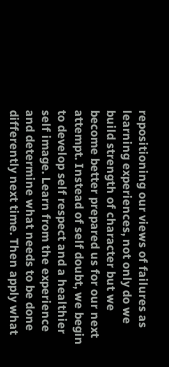repositioning our views of failures as learning experiences, not only do we build strength of character but we become better prepared us for our next attempt. Instead of self doubt, we begin to develop self respect and a healthier self image. Learn from the experience and determine what needs to be done differently next time. Then apply what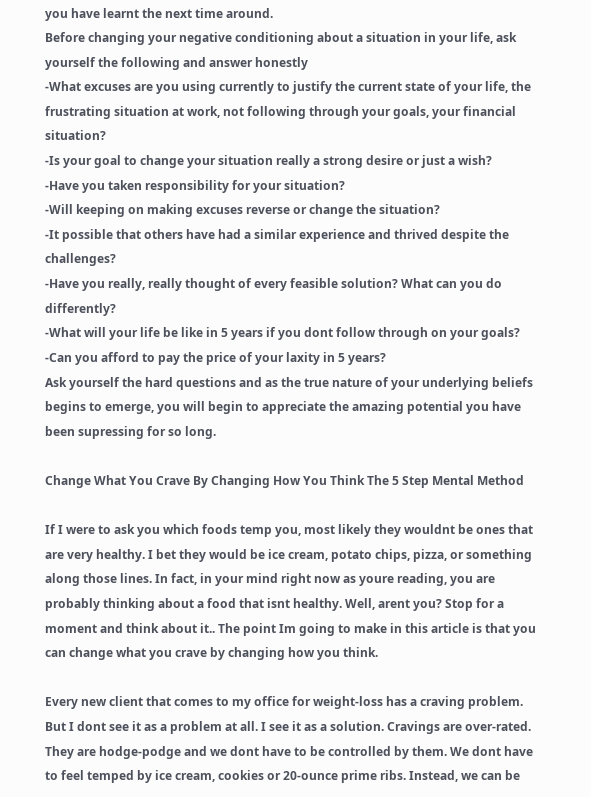you have learnt the next time around.
Before changing your negative conditioning about a situation in your life, ask yourself the following and answer honestly
-What excuses are you using currently to justify the current state of your life, the frustrating situation at work, not following through your goals, your financial situation?
-Is your goal to change your situation really a strong desire or just a wish?
-Have you taken responsibility for your situation?
-Will keeping on making excuses reverse or change the situation?
-It possible that others have had a similar experience and thrived despite the challenges?
-Have you really, really thought of every feasible solution? What can you do differently?
-What will your life be like in 5 years if you dont follow through on your goals?
-Can you afford to pay the price of your laxity in 5 years?
Ask yourself the hard questions and as the true nature of your underlying beliefs begins to emerge, you will begin to appreciate the amazing potential you have been supressing for so long.

Change What You Crave By Changing How You Think The 5 Step Mental Method

If I were to ask you which foods temp you, most likely they wouldnt be ones that are very healthy. I bet they would be ice cream, potato chips, pizza, or something along those lines. In fact, in your mind right now as youre reading, you are probably thinking about a food that isnt healthy. Well, arent you? Stop for a moment and think about it.. The point Im going to make in this article is that you can change what you crave by changing how you think.

Every new client that comes to my office for weight-loss has a craving problem. But I dont see it as a problem at all. I see it as a solution. Cravings are over-rated. They are hodge-podge and we dont have to be controlled by them. We dont have to feel temped by ice cream, cookies or 20-ounce prime ribs. Instead, we can be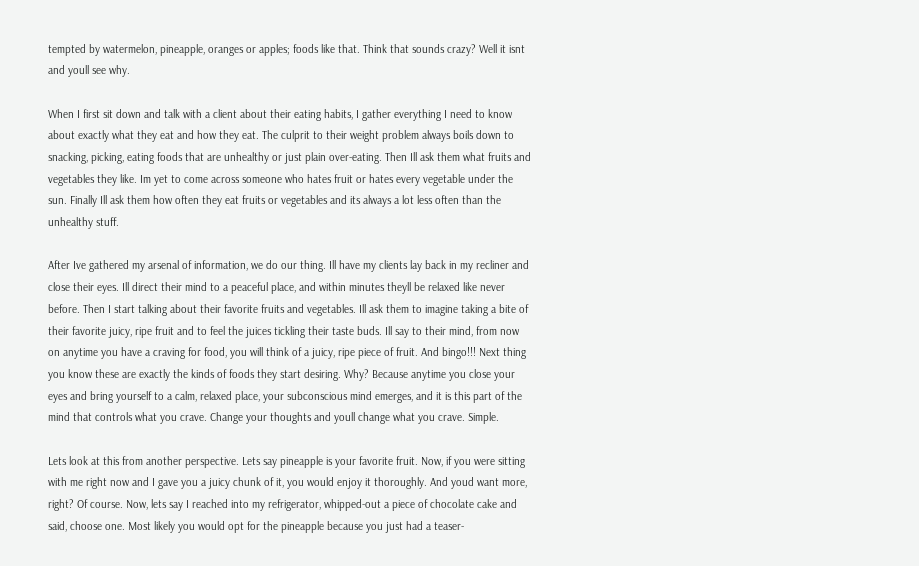tempted by watermelon, pineapple, oranges or apples; foods like that. Think that sounds crazy? Well it isnt and youll see why.

When I first sit down and talk with a client about their eating habits, I gather everything I need to know about exactly what they eat and how they eat. The culprit to their weight problem always boils down to snacking, picking, eating foods that are unhealthy or just plain over-eating. Then Ill ask them what fruits and vegetables they like. Im yet to come across someone who hates fruit or hates every vegetable under the sun. Finally Ill ask them how often they eat fruits or vegetables and its always a lot less often than the unhealthy stuff.

After Ive gathered my arsenal of information, we do our thing. Ill have my clients lay back in my recliner and close their eyes. Ill direct their mind to a peaceful place, and within minutes theyll be relaxed like never before. Then I start talking about their favorite fruits and vegetables. Ill ask them to imagine taking a bite of their favorite juicy, ripe fruit and to feel the juices tickling their taste buds. Ill say to their mind, from now on anytime you have a craving for food, you will think of a juicy, ripe piece of fruit. And bingo!!! Next thing you know these are exactly the kinds of foods they start desiring. Why? Because anytime you close your eyes and bring yourself to a calm, relaxed place, your subconscious mind emerges, and it is this part of the mind that controls what you crave. Change your thoughts and youll change what you crave. Simple.

Lets look at this from another perspective. Lets say pineapple is your favorite fruit. Now, if you were sitting with me right now and I gave you a juicy chunk of it, you would enjoy it thoroughly. And youd want more, right? Of course. Now, lets say I reached into my refrigerator, whipped-out a piece of chocolate cake and said, choose one. Most likely you would opt for the pineapple because you just had a teaser-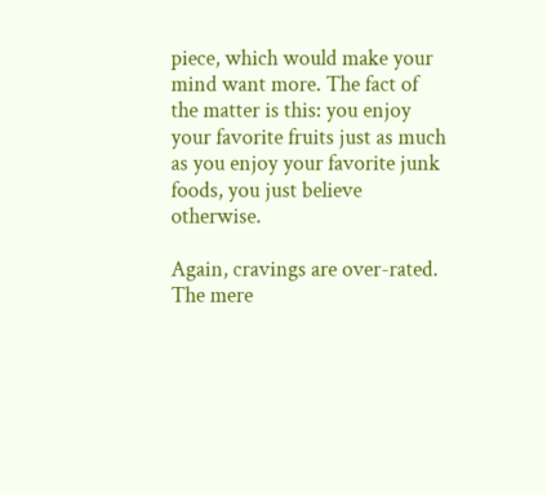piece, which would make your mind want more. The fact of the matter is this: you enjoy your favorite fruits just as much as you enjoy your favorite junk foods, you just believe otherwise.

Again, cravings are over-rated. The mere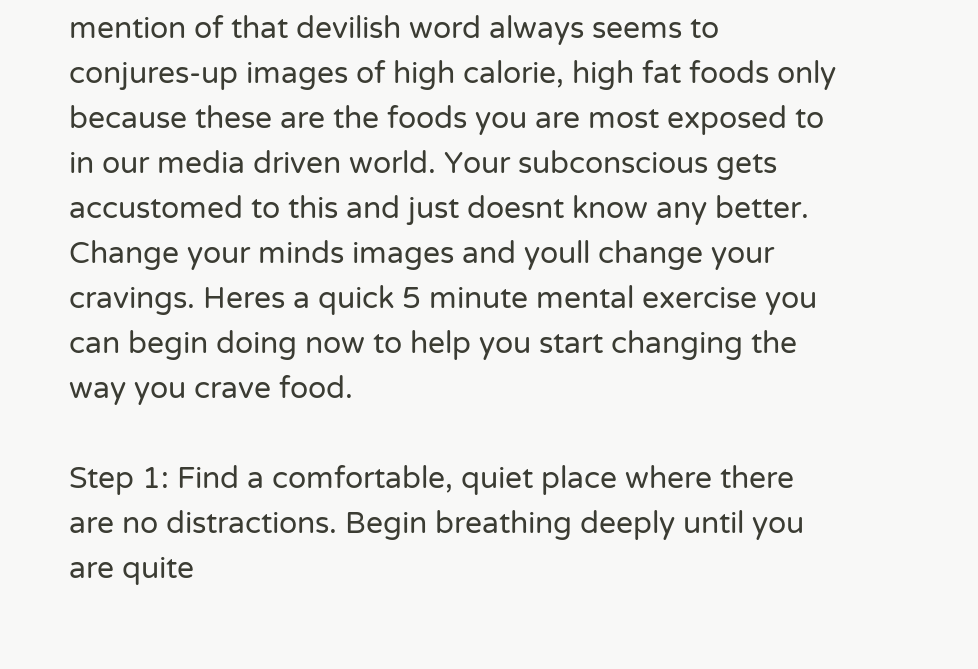mention of that devilish word always seems to conjures-up images of high calorie, high fat foods only because these are the foods you are most exposed to in our media driven world. Your subconscious gets accustomed to this and just doesnt know any better. Change your minds images and youll change your cravings. Heres a quick 5 minute mental exercise you can begin doing now to help you start changing the way you crave food.

Step 1: Find a comfortable, quiet place where there are no distractions. Begin breathing deeply until you are quite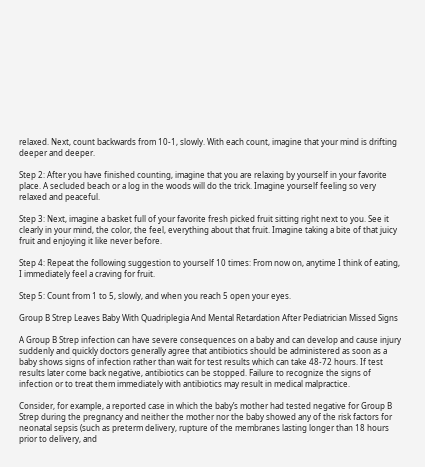relaxed. Next, count backwards from 10-1, slowly. With each count, imagine that your mind is drifting deeper and deeper.

Step 2: After you have finished counting, imagine that you are relaxing by yourself in your favorite place. A secluded beach or a log in the woods will do the trick. Imagine yourself feeling so very relaxed and peaceful.

Step 3: Next, imagine a basket full of your favorite fresh picked fruit sitting right next to you. See it clearly in your mind, the color, the feel, everything about that fruit. Imagine taking a bite of that juicy fruit and enjoying it like never before.

Step 4: Repeat the following suggestion to yourself 10 times: From now on, anytime I think of eating, I immediately feel a craving for fruit.

Step 5: Count from 1 to 5, slowly, and when you reach 5 open your eyes.

Group B Strep Leaves Baby With Quadriplegia And Mental Retardation After Pediatrician Missed Signs

A Group B Strep infection can have severe consequences on a baby and can develop and cause injury suddenly and quickly doctors generally agree that antibiotics should be administered as soon as a baby shows signs of infection rather than wait for test results which can take 48-72 hours. If test results later come back negative, antibiotics can be stopped. Failure to recognize the signs of infection or to treat them immediately with antibiotics may result in medical malpractice.

Consider, for example, a reported case in which the baby’s mother had tested negative for Group B Strep during the pregnancy and neither the mother nor the baby showed any of the risk factors for neonatal sepsis (such as preterm delivery, rupture of the membranes lasting longer than 18 hours prior to delivery, and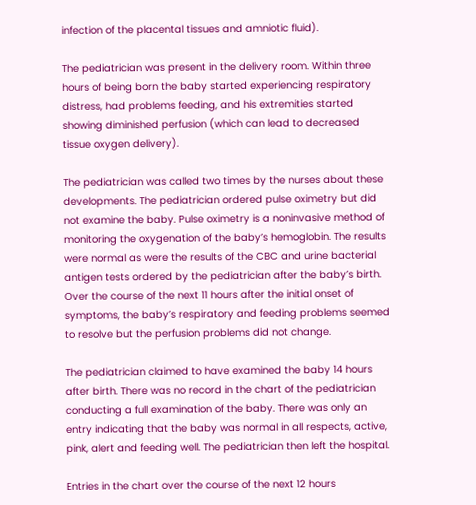infection of the placental tissues and amniotic fluid).

The pediatrician was present in the delivery room. Within three hours of being born the baby started experiencing respiratory distress, had problems feeding, and his extremities started showing diminished perfusion (which can lead to decreased tissue oxygen delivery).

The pediatrician was called two times by the nurses about these developments. The pediatrician ordered pulse oximetry but did not examine the baby. Pulse oximetry is a noninvasive method of monitoring the oxygenation of the baby’s hemoglobin. The results were normal as were the results of the CBC and urine bacterial antigen tests ordered by the pediatrician after the baby’s birth. Over the course of the next 11 hours after the initial onset of symptoms, the baby’s respiratory and feeding problems seemed to resolve but the perfusion problems did not change.

The pediatrician claimed to have examined the baby 14 hours after birth. There was no record in the chart of the pediatrician conducting a full examination of the baby. There was only an entry indicating that the baby was normal in all respects, active, pink, alert and feeding well. The pediatrician then left the hospital.

Entries in the chart over the course of the next 12 hours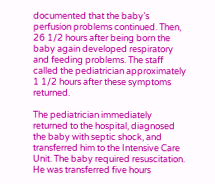documented that the baby’s perfusion problems continued. Then, 26 1/2 hours after being born the baby again developed respiratory and feeding problems. The staff called the pediatrician approximately 1 1/2 hours after these symptoms returned.

The pediatrician immediately returned to the hospital, diagnosed the baby with septic shock, and transferred him to the Intensive Care Unit. The baby required resuscitation. He was transferred five hours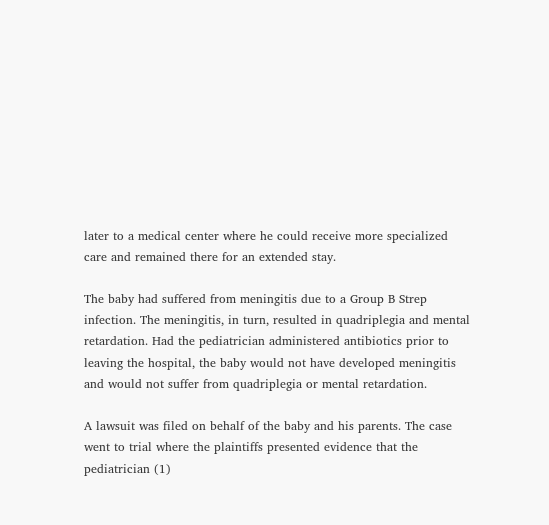later to a medical center where he could receive more specialized care and remained there for an extended stay.

The baby had suffered from meningitis due to a Group B Strep infection. The meningitis, in turn, resulted in quadriplegia and mental retardation. Had the pediatrician administered antibiotics prior to leaving the hospital, the baby would not have developed meningitis and would not suffer from quadriplegia or mental retardation.

A lawsuit was filed on behalf of the baby and his parents. The case went to trial where the plaintiffs presented evidence that the pediatrician (1)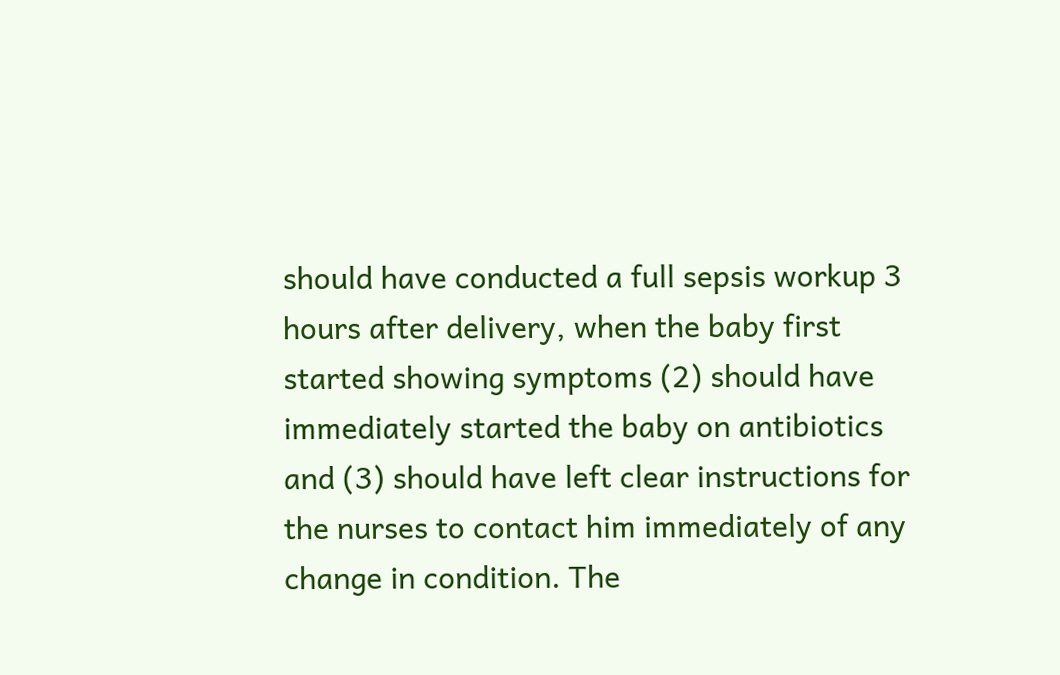should have conducted a full sepsis workup 3 hours after delivery, when the baby first started showing symptoms (2) should have immediately started the baby on antibiotics and (3) should have left clear instructions for the nurses to contact him immediately of any change in condition. The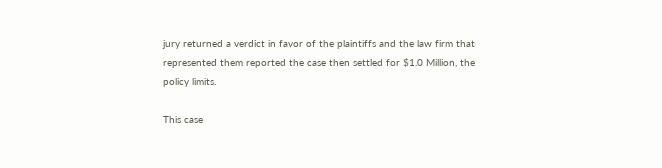jury returned a verdict in favor of the plaintiffs and the law firm that represented them reported the case then settled for $1.0 Million, the policy limits.

This case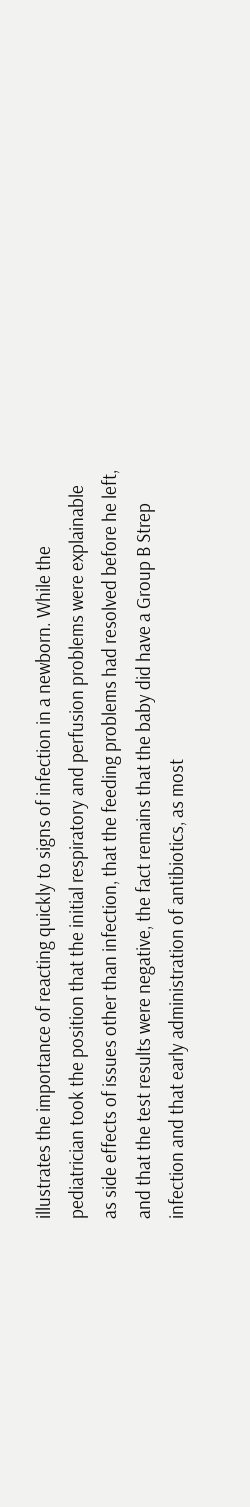illustrates the importance of reacting quickly to signs of infection in a newborn. While the pediatrician took the position that the initial respiratory and perfusion problems were explainable as side effects of issues other than infection, that the feeding problems had resolved before he left, and that the test results were negative, the fact remains that the baby did have a Group B Strep infection and that early administration of antibiotics, as most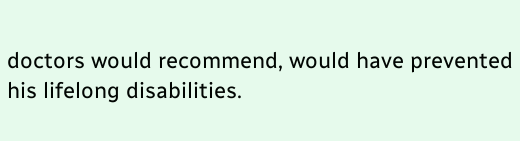doctors would recommend, would have prevented his lifelong disabilities.